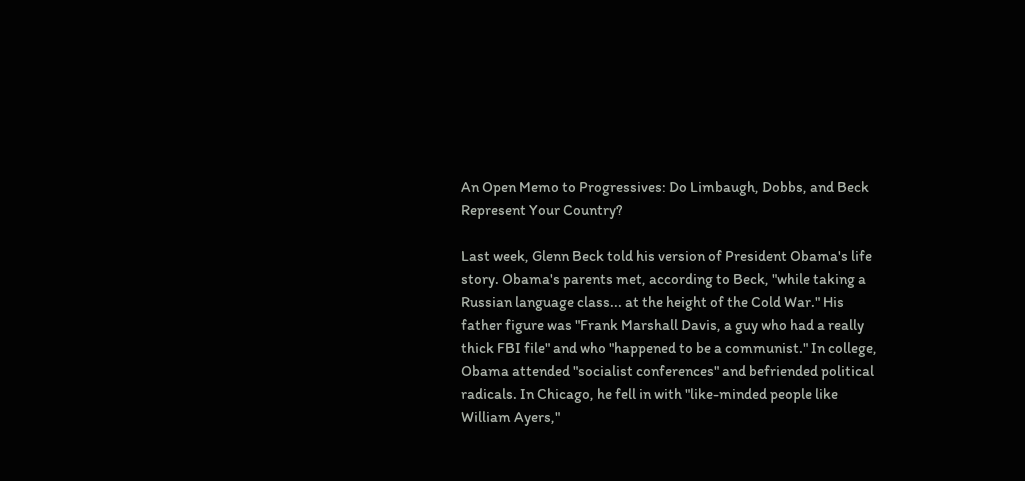An Open Memo to Progressives: Do Limbaugh, Dobbs, and Beck Represent Your Country?

Last week, Glenn Beck told his version of President Obama's life story. Obama's parents met, according to Beck, "while taking a Russian language class... at the height of the Cold War." His father figure was "Frank Marshall Davis, a guy who had a really thick FBI file" and who "happened to be a communist." In college, Obama attended "socialist conferences" and befriended political radicals. In Chicago, he fell in with "like-minded people like William Ayers,"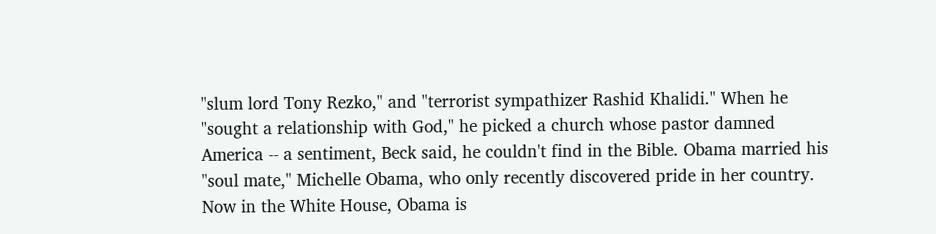"slum lord Tony Rezko," and "terrorist sympathizer Rashid Khalidi." When he "sought a relationship with God," he picked a church whose pastor damned America -- a sentiment, Beck said, he couldn't find in the Bible. Obama married his "soul mate," Michelle Obama, who only recently discovered pride in her country. Now in the White House, Obama is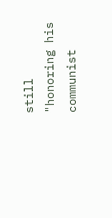still "honoring his communist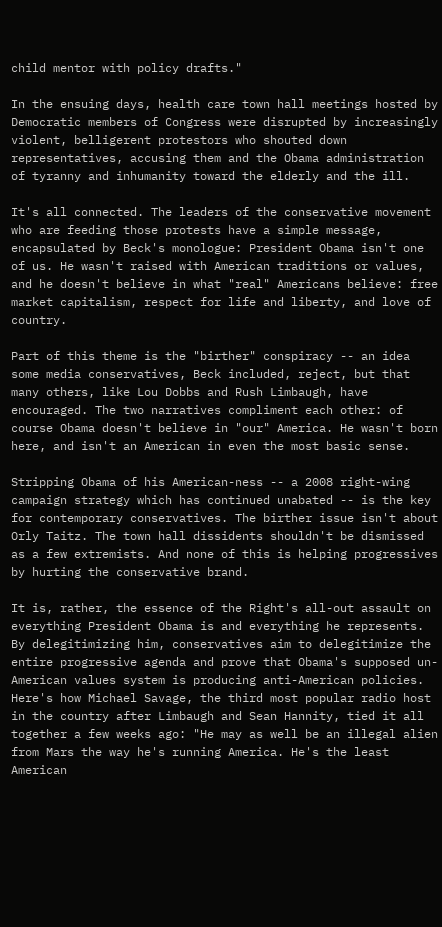child mentor with policy drafts."

In the ensuing days, health care town hall meetings hosted by Democratic members of Congress were disrupted by increasingly violent, belligerent protestors who shouted down representatives, accusing them and the Obama administration of tyranny and inhumanity toward the elderly and the ill.

It's all connected. The leaders of the conservative movement who are feeding those protests have a simple message, encapsulated by Beck's monologue: President Obama isn't one of us. He wasn't raised with American traditions or values, and he doesn't believe in what "real" Americans believe: free market capitalism, respect for life and liberty, and love of country.

Part of this theme is the "birther" conspiracy -- an idea some media conservatives, Beck included, reject, but that many others, like Lou Dobbs and Rush Limbaugh, have encouraged. The two narratives compliment each other: of course Obama doesn't believe in "our" America. He wasn't born here, and isn't an American in even the most basic sense.

Stripping Obama of his American-ness -- a 2008 right-wing campaign strategy which has continued unabated -- is the key for contemporary conservatives. The birther issue isn't about Orly Taitz. The town hall dissidents shouldn't be dismissed as a few extremists. And none of this is helping progressives by hurting the conservative brand.

It is, rather, the essence of the Right's all-out assault on everything President Obama is and everything he represents. By delegitimizing him, conservatives aim to delegitimize the entire progressive agenda and prove that Obama's supposed un-American values system is producing anti-American policies. Here's how Michael Savage, the third most popular radio host in the country after Limbaugh and Sean Hannity, tied it all together a few weeks ago: "He may as well be an illegal alien from Mars the way he's running America. He's the least American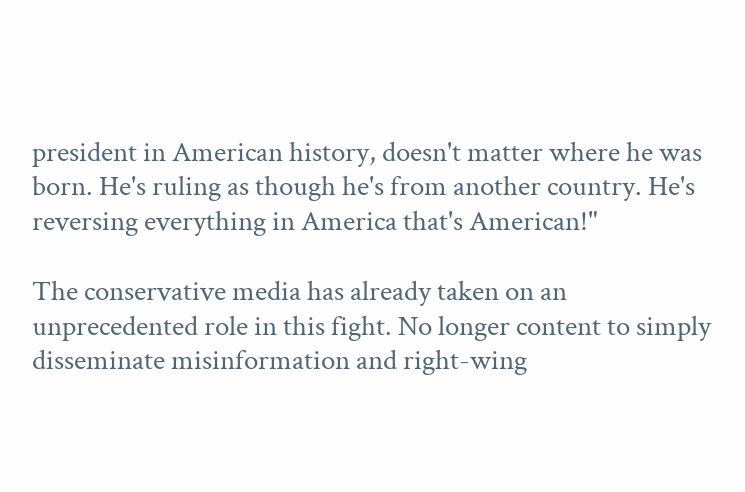president in American history, doesn't matter where he was born. He's ruling as though he's from another country. He's reversing everything in America that's American!"

The conservative media has already taken on an unprecedented role in this fight. No longer content to simply disseminate misinformation and right-wing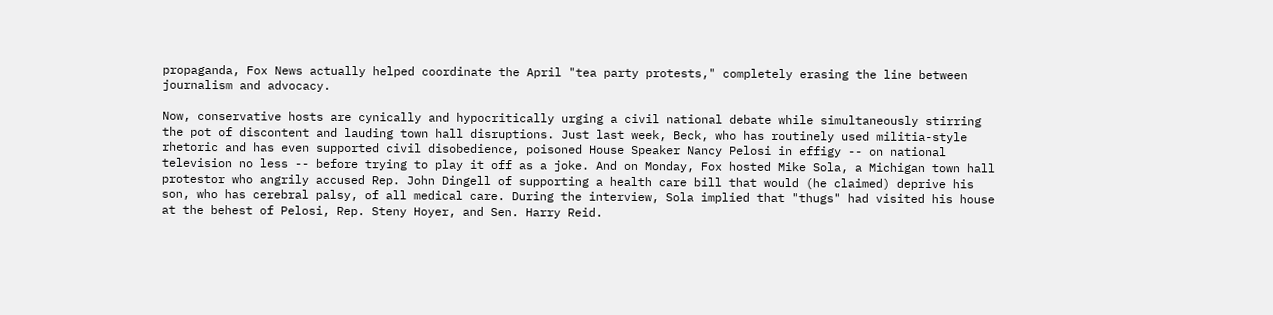propaganda, Fox News actually helped coordinate the April "tea party protests," completely erasing the line between journalism and advocacy.

Now, conservative hosts are cynically and hypocritically urging a civil national debate while simultaneously stirring the pot of discontent and lauding town hall disruptions. Just last week, Beck, who has routinely used militia-style rhetoric and has even supported civil disobedience, poisoned House Speaker Nancy Pelosi in effigy -- on national television no less -- before trying to play it off as a joke. And on Monday, Fox hosted Mike Sola, a Michigan town hall protestor who angrily accused Rep. John Dingell of supporting a health care bill that would (he claimed) deprive his son, who has cerebral palsy, of all medical care. During the interview, Sola implied that "thugs" had visited his house at the behest of Pelosi, Rep. Steny Hoyer, and Sen. Harry Reid.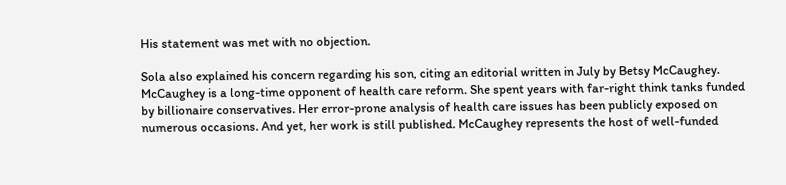His statement was met with no objection.

Sola also explained his concern regarding his son, citing an editorial written in July by Betsy McCaughey. McCaughey is a long-time opponent of health care reform. She spent years with far-right think tanks funded by billionaire conservatives. Her error-prone analysis of health care issues has been publicly exposed on numerous occasions. And yet, her work is still published. McCaughey represents the host of well-funded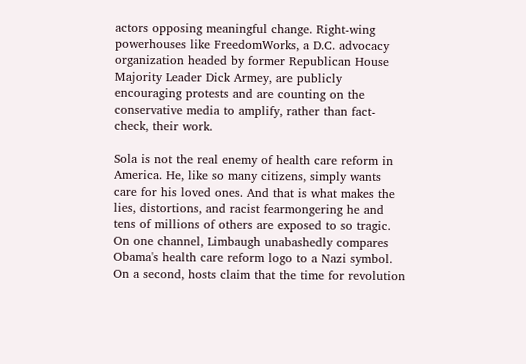actors opposing meaningful change. Right-wing powerhouses like FreedomWorks, a D.C. advocacy organization headed by former Republican House Majority Leader Dick Armey, are publicly encouraging protests and are counting on the conservative media to amplify, rather than fact-check, their work.

Sola is not the real enemy of health care reform in America. He, like so many citizens, simply wants care for his loved ones. And that is what makes the lies, distortions, and racist fearmongering he and tens of millions of others are exposed to so tragic. On one channel, Limbaugh unabashedly compares Obama's health care reform logo to a Nazi symbol. On a second, hosts claim that the time for revolution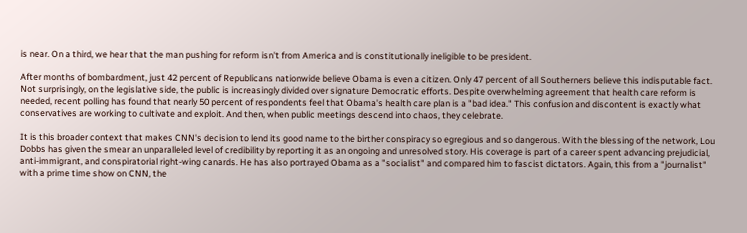is near. On a third, we hear that the man pushing for reform isn't from America and is constitutionally ineligible to be president.

After months of bombardment, just 42 percent of Republicans nationwide believe Obama is even a citizen. Only 47 percent of all Southerners believe this indisputable fact. Not surprisingly, on the legislative side, the public is increasingly divided over signature Democratic efforts. Despite overwhelming agreement that health care reform is needed, recent polling has found that nearly 50 percent of respondents feel that Obama's health care plan is a "bad idea." This confusion and discontent is exactly what conservatives are working to cultivate and exploit. And then, when public meetings descend into chaos, they celebrate.

It is this broader context that makes CNN's decision to lend its good name to the birther conspiracy so egregious and so dangerous. With the blessing of the network, Lou Dobbs has given the smear an unparalleled level of credibility by reporting it as an ongoing and unresolved story. His coverage is part of a career spent advancing prejudicial, anti-immigrant, and conspiratorial right-wing canards. He has also portrayed Obama as a "socialist" and compared him to fascist dictators. Again, this from a "journalist" with a prime time show on CNN, the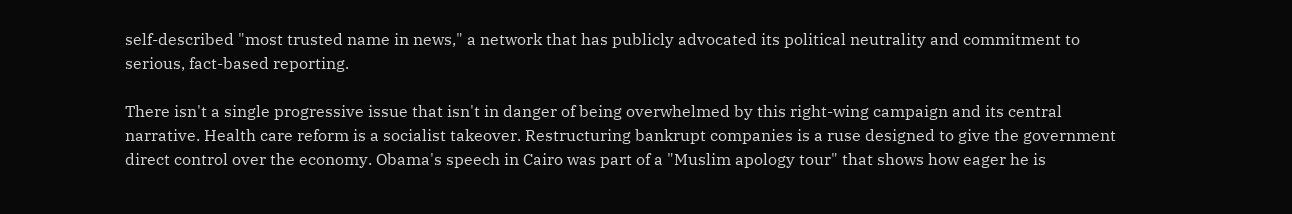self-described "most trusted name in news," a network that has publicly advocated its political neutrality and commitment to serious, fact-based reporting.

There isn't a single progressive issue that isn't in danger of being overwhelmed by this right-wing campaign and its central narrative. Health care reform is a socialist takeover. Restructuring bankrupt companies is a ruse designed to give the government direct control over the economy. Obama's speech in Cairo was part of a "Muslim apology tour" that shows how eager he is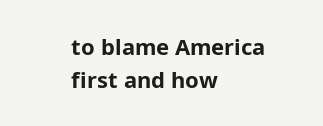to blame America first and how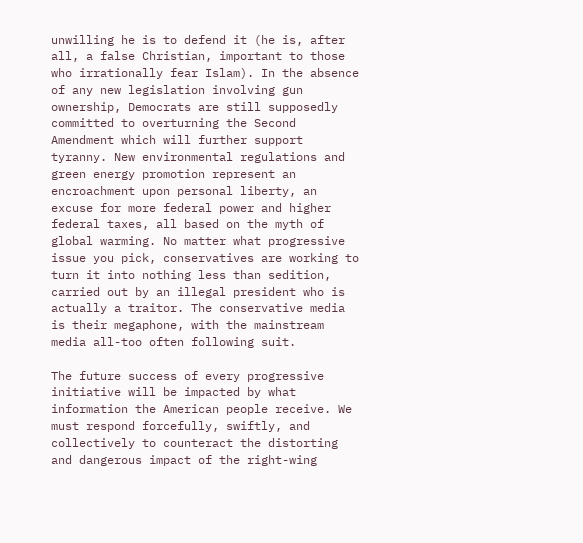unwilling he is to defend it (he is, after all, a false Christian, important to those who irrationally fear Islam). In the absence of any new legislation involving gun ownership, Democrats are still supposedly committed to overturning the Second Amendment which will further support tyranny. New environmental regulations and green energy promotion represent an encroachment upon personal liberty, an excuse for more federal power and higher federal taxes, all based on the myth of global warming. No matter what progressive issue you pick, conservatives are working to turn it into nothing less than sedition, carried out by an illegal president who is actually a traitor. The conservative media is their megaphone, with the mainstream media all-too often following suit.

The future success of every progressive initiative will be impacted by what information the American people receive. We must respond forcefully, swiftly, and collectively to counteract the distorting and dangerous impact of the right-wing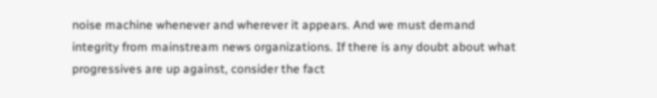noise machine whenever and wherever it appears. And we must demand integrity from mainstream news organizations. If there is any doubt about what progressives are up against, consider the fact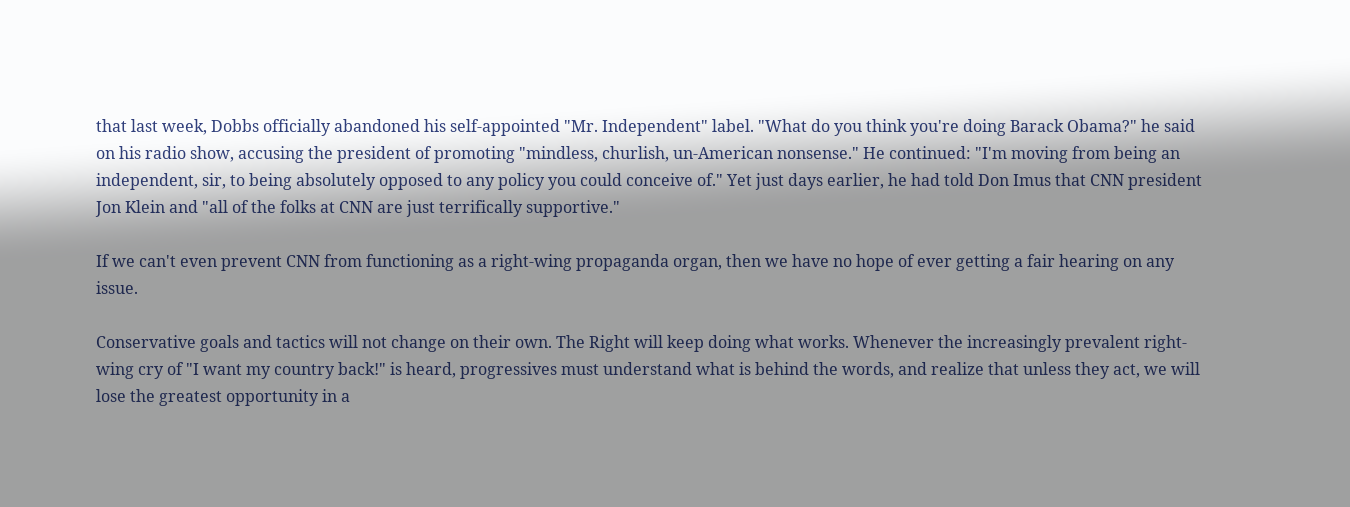that last week, Dobbs officially abandoned his self-appointed "Mr. Independent" label. "What do you think you're doing Barack Obama?" he said on his radio show, accusing the president of promoting "mindless, churlish, un-American nonsense." He continued: "I'm moving from being an independent, sir, to being absolutely opposed to any policy you could conceive of." Yet just days earlier, he had told Don Imus that CNN president Jon Klein and "all of the folks at CNN are just terrifically supportive."

If we can't even prevent CNN from functioning as a right-wing propaganda organ, then we have no hope of ever getting a fair hearing on any issue.

Conservative goals and tactics will not change on their own. The Right will keep doing what works. Whenever the increasingly prevalent right-wing cry of "I want my country back!" is heard, progressives must understand what is behind the words, and realize that unless they act, we will lose the greatest opportunity in a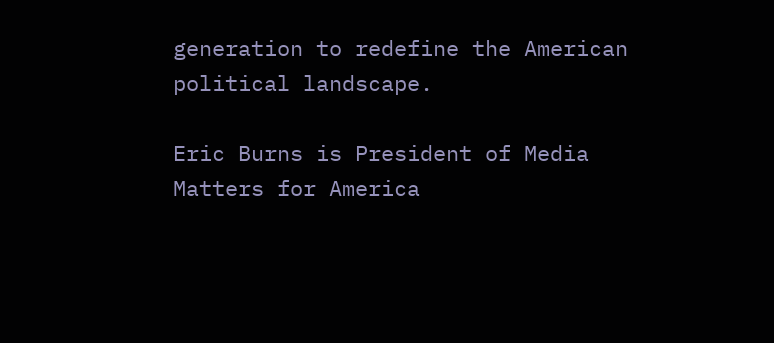generation to redefine the American political landscape.

Eric Burns is President of Media Matters for America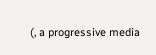(, a progressive media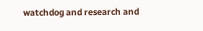watchdog and research and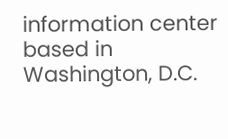information center based in Washington, D.C.